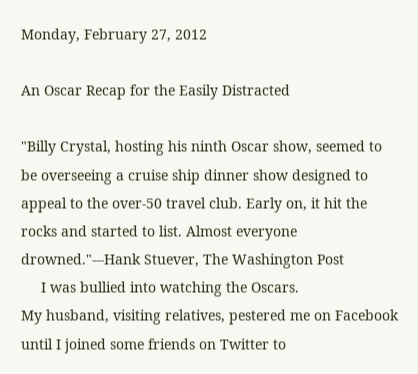Monday, February 27, 2012

An Oscar Recap for the Easily Distracted

"Billy Crystal, hosting his ninth Oscar show, seemed to be overseeing a cruise ship dinner show designed to appeal to the over-50 travel club. Early on, it hit the rocks and started to list. Almost everyone drowned."---Hank Stuever, The Washington Post
     I was bullied into watching the Oscars.
My husband, visiting relatives, pestered me on Facebook until I joined some friends on Twitter to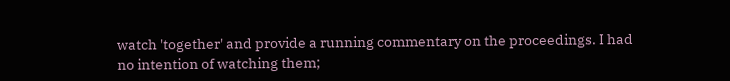watch 'together' and provide a running commentary on the proceedings. I had no intention of watching them;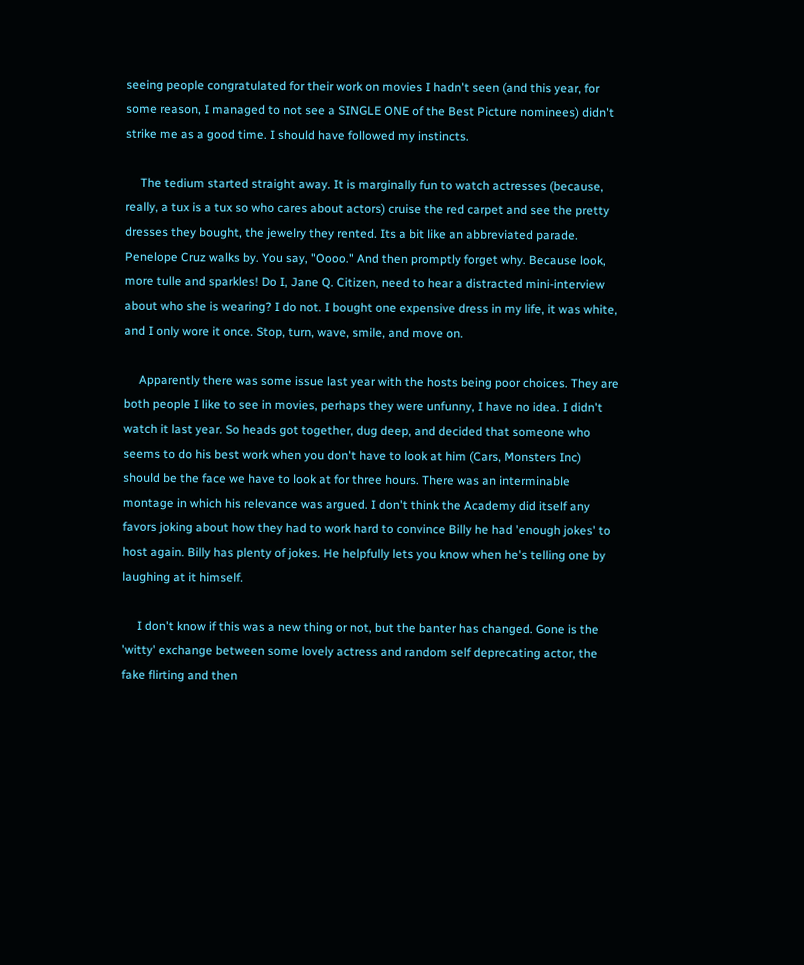seeing people congratulated for their work on movies I hadn't seen (and this year, for some reason, I managed to not see a SINGLE ONE of the Best Picture nominees) didn't strike me as a good time. I should have followed my instincts.

     The tedium started straight away. It is marginally fun to watch actresses (because, really, a tux is a tux so who cares about actors) cruise the red carpet and see the pretty dresses they bought, the jewelry they rented. Its a bit like an abbreviated parade. Penelope Cruz walks by. You say, "Oooo." And then promptly forget why. Because look, more tulle and sparkles! Do I, Jane Q. Citizen, need to hear a distracted mini-interview about who she is wearing? I do not. I bought one expensive dress in my life, it was white, and I only wore it once. Stop, turn, wave, smile, and move on.

     Apparently there was some issue last year with the hosts being poor choices. They are both people I like to see in movies, perhaps they were unfunny, I have no idea. I didn't watch it last year. So heads got together, dug deep, and decided that someone who seems to do his best work when you don't have to look at him (Cars, Monsters Inc) should be the face we have to look at for three hours. There was an interminable montage in which his relevance was argued. I don't think the Academy did itself any favors joking about how they had to work hard to convince Billy he had 'enough jokes' to host again. Billy has plenty of jokes. He helpfully lets you know when he's telling one by laughing at it himself.

     I don't know if this was a new thing or not, but the banter has changed. Gone is the 'witty' exchange between some lovely actress and random self deprecating actor, the fake flirting and then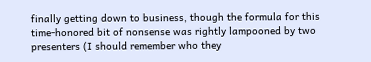finally getting down to business, though the formula for this time-honored bit of nonsense was rightly lampooned by two presenters (I should remember who they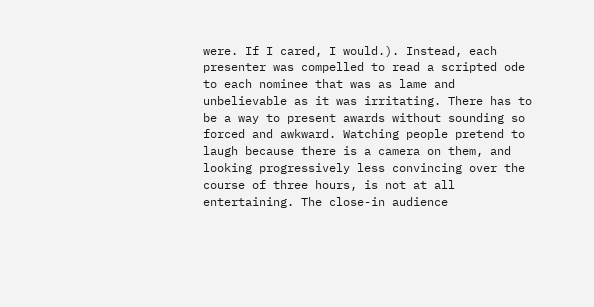were. If I cared, I would.). Instead, each presenter was compelled to read a scripted ode to each nominee that was as lame and unbelievable as it was irritating. There has to be a way to present awards without sounding so forced and awkward. Watching people pretend to laugh because there is a camera on them, and looking progressively less convincing over the course of three hours, is not at all entertaining. The close-in audience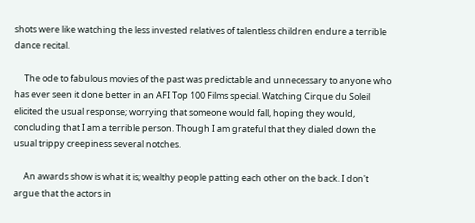shots were like watching the less invested relatives of talentless children endure a terrible dance recital.

     The ode to fabulous movies of the past was predictable and unnecessary to anyone who has ever seen it done better in an AFI Top 100 Films special. Watching Cirque du Soleil elicited the usual response; worrying that someone would fall, hoping they would, concluding that I am a terrible person. Though I am grateful that they dialed down the usual trippy creepiness several notches.

     An awards show is what it is; wealthy people patting each other on the back. I don't argue that the actors in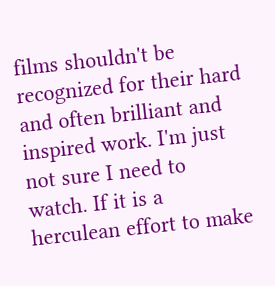films shouldn't be recognized for their hard and often brilliant and inspired work. I'm just not sure I need to watch. If it is a herculean effort to make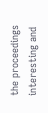the proceedings interesting and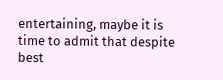entertaining, maybe it is time to admit that despite best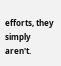efforts, they simply aren't.